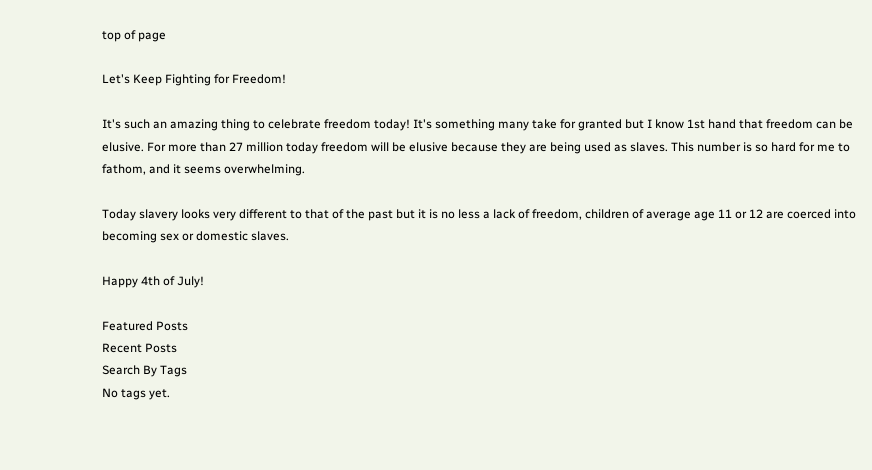top of page

Let's Keep Fighting for Freedom!

It's such an amazing thing to celebrate freedom today! It's something many take for granted but I know 1st hand that freedom can be elusive. For more than 27 million today freedom will be elusive because they are being used as slaves. This number is so hard for me to fathom, and it seems overwhelming.

Today slavery looks very different to that of the past but it is no less a lack of freedom, children of average age 11 or 12 are coerced into becoming sex or domestic slaves.

Happy 4th of July!

Featured Posts
Recent Posts
Search By Tags
No tags yet.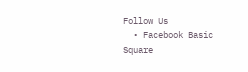Follow Us
  • Facebook Basic Square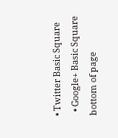• Twitter Basic Square
  • Google+ Basic Square
bottom of page